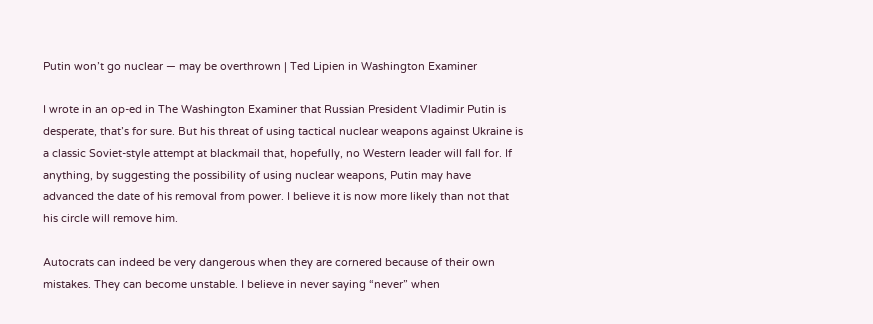Putin won’t go nuclear — may be overthrown | Ted Lipien in Washington Examiner

I wrote in an op-ed in The Washington Examiner that Russian President Vladimir Putin is desperate, that’s for sure. But his threat of using tactical nuclear weapons against Ukraine is a classic Soviet-style attempt at blackmail that, hopefully, no Western leader will fall for. If anything, by suggesting the possibility of using nuclear weapons, Putin may have advanced the date of his removal from power. I believe it is now more likely than not that his circle will remove him.

Autocrats can indeed be very dangerous when they are cornered because of their own mistakes. They can become unstable. I believe in never saying “never” when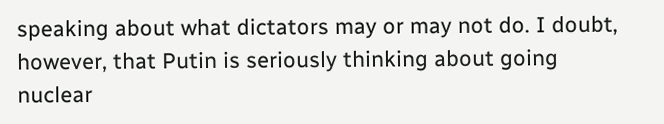speaking about what dictators may or may not do. I doubt, however, that Putin is seriously thinking about going nuclear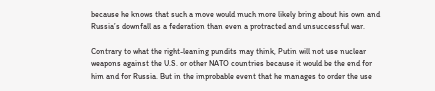because he knows that such a move would much more likely bring about his own and Russia’s downfall as a federation than even a protracted and unsuccessful war.

Contrary to what the right-leaning pundits may think, Putin will not use nuclear weapons against the U.S. or other NATO countries because it would be the end for him and for Russia. But in the improbable event that he manages to order the use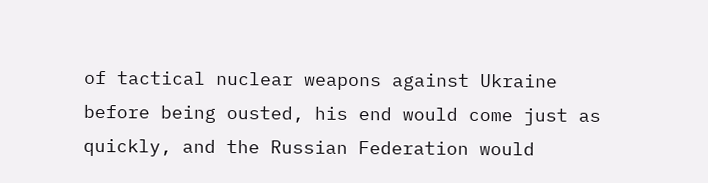of tactical nuclear weapons against Ukraine before being ousted, his end would come just as quickly, and the Russian Federation would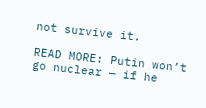not survive it.

READ MORE: Putin won’t go nuclear — if he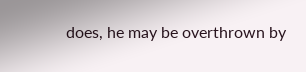does, he may be overthrown by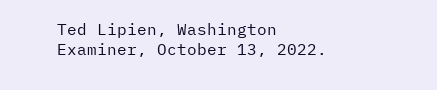Ted Lipien, Washington Examiner, October 13, 2022.